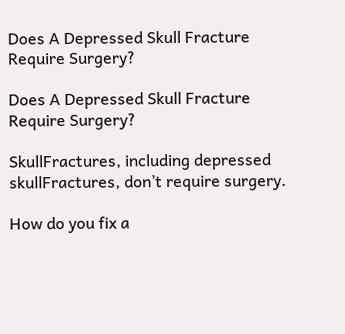Does A Depressed Skull Fracture Require Surgery?

Does A Depressed Skull Fracture Require Surgery?

SkullFractures, including depressed skullFractures, don’t require surgery.

How do you fix a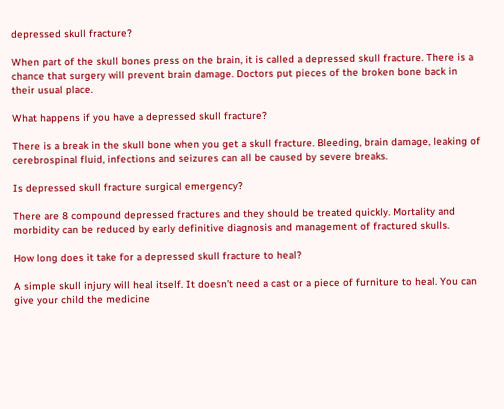depressed skull fracture?

When part of the skull bones press on the brain, it is called a depressed skull fracture. There is a chance that surgery will prevent brain damage. Doctors put pieces of the broken bone back in their usual place.

What happens if you have a depressed skull fracture?

There is a break in the skull bone when you get a skull fracture. Bleeding, brain damage, leaking of cerebrospinal fluid, infections and seizures can all be caused by severe breaks.

Is depressed skull fracture surgical emergency?

There are 8 compound depressed fractures and they should be treated quickly. Mortality and morbidity can be reduced by early definitive diagnosis and management of fractured skulls.

How long does it take for a depressed skull fracture to heal?

A simple skull injury will heal itself. It doesn’t need a cast or a piece of furniture to heal. You can give your child the medicine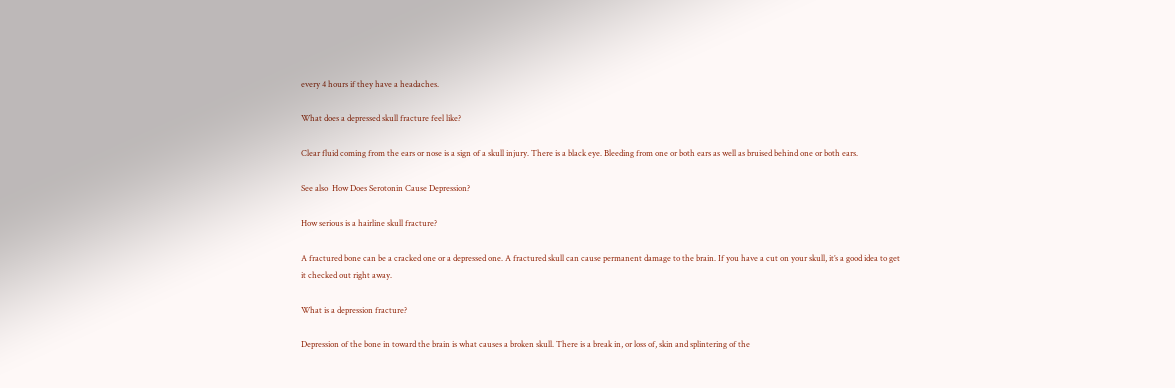every 4 hours if they have a headaches.

What does a depressed skull fracture feel like?

Clear fluid coming from the ears or nose is a sign of a skull injury. There is a black eye. Bleeding from one or both ears as well as bruised behind one or both ears.

See also  How Does Serotonin Cause Depression?

How serious is a hairline skull fracture?

A fractured bone can be a cracked one or a depressed one. A fractured skull can cause permanent damage to the brain. If you have a cut on your skull, it’s a good idea to get it checked out right away.

What is a depression fracture?

Depression of the bone in toward the brain is what causes a broken skull. There is a break in, or loss of, skin and splintering of the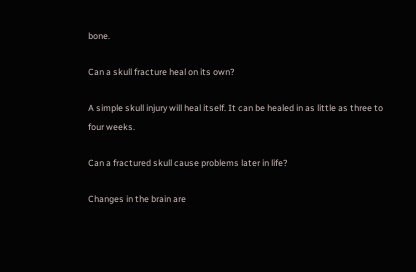bone.

Can a skull fracture heal on its own?

A simple skull injury will heal itself. It can be healed in as little as three to four weeks.

Can a fractured skull cause problems later in life?

Changes in the brain are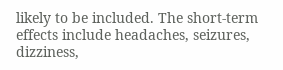likely to be included. The short-term effects include headaches, seizures, dizziness,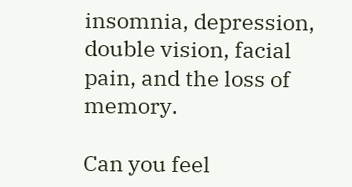insomnia, depression, double vision, facial pain, and the loss of memory.

Can you feel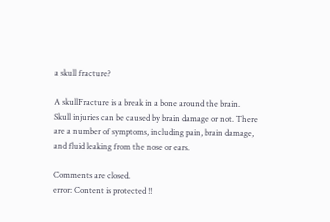a skull fracture?

A skullFracture is a break in a bone around the brain. Skull injuries can be caused by brain damage or not. There are a number of symptoms, including pain, brain damage, and fluid leaking from the nose or ears.

Comments are closed.
error: Content is protected !!